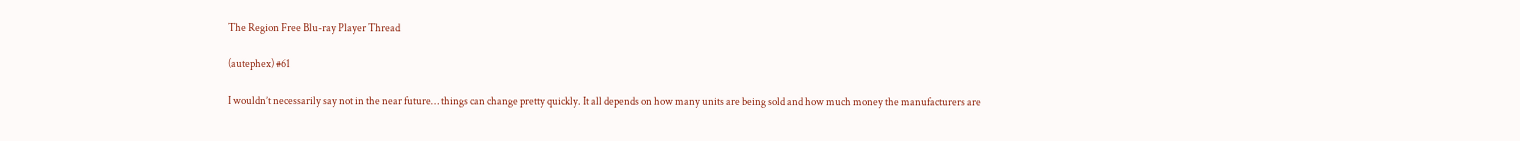The Region Free Blu-ray Player Thread

(autephex) #61

I wouldn’t necessarily say not in the near future… things can change pretty quickly. It all depends on how many units are being sold and how much money the manufacturers are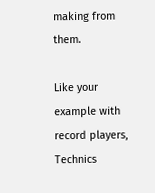making from them.

Like your example with record players, Technics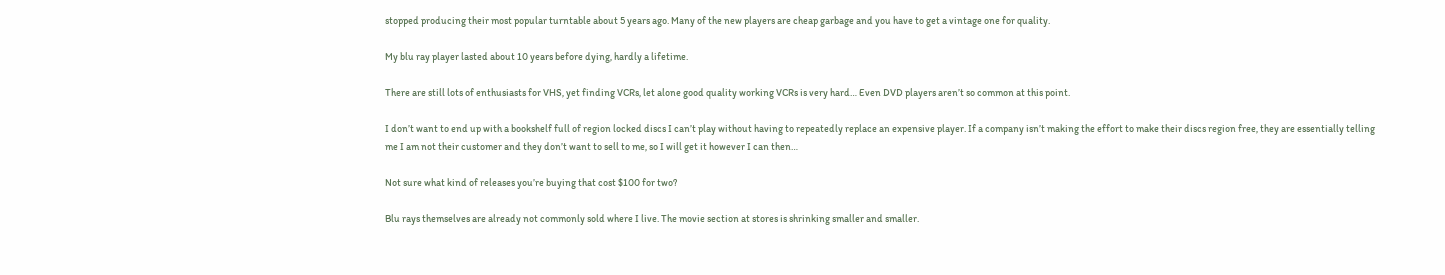stopped producing their most popular turntable about 5 years ago. Many of the new players are cheap garbage and you have to get a vintage one for quality.

My blu ray player lasted about 10 years before dying, hardly a lifetime.

There are still lots of enthusiasts for VHS, yet finding VCRs, let alone good quality working VCRs is very hard… Even DVD players aren’t so common at this point.

I don’t want to end up with a bookshelf full of region locked discs I can’t play without having to repeatedly replace an expensive player. If a company isn’t making the effort to make their discs region free, they are essentially telling me I am not their customer and they don’t want to sell to me, so I will get it however I can then…

Not sure what kind of releases you’re buying that cost $100 for two?

Blu rays themselves are already not commonly sold where I live. The movie section at stores is shrinking smaller and smaller.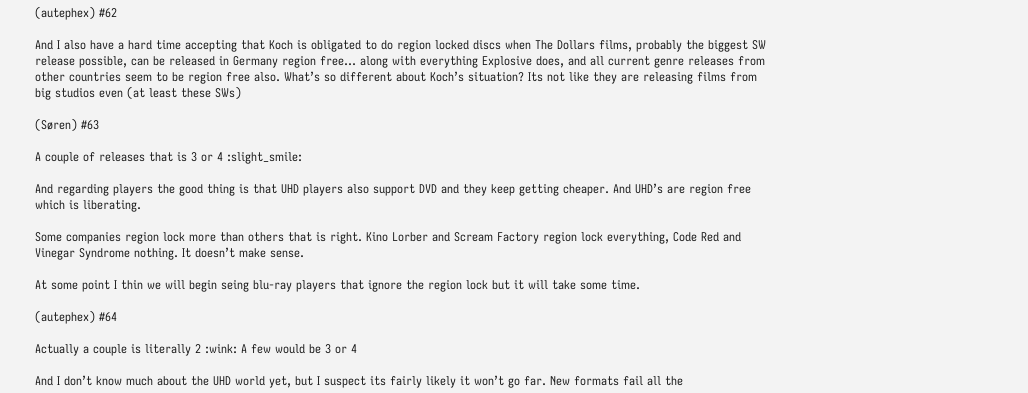(autephex) #62

And I also have a hard time accepting that Koch is obligated to do region locked discs when The Dollars films, probably the biggest SW release possible, can be released in Germany region free… along with everything Explosive does, and all current genre releases from other countries seem to be region free also. What’s so different about Koch’s situation? Its not like they are releasing films from big studios even (at least these SWs)

(Søren) #63

A couple of releases that is 3 or 4 :slight_smile:

And regarding players the good thing is that UHD players also support DVD and they keep getting cheaper. And UHD’s are region free which is liberating.

Some companies region lock more than others that is right. Kino Lorber and Scream Factory region lock everything, Code Red and Vinegar Syndrome nothing. It doesn’t make sense.

At some point I thin we will begin seing blu-ray players that ignore the region lock but it will take some time.

(autephex) #64

Actually a couple is literally 2 :wink: A few would be 3 or 4

And I don’t know much about the UHD world yet, but I suspect its fairly likely it won’t go far. New formats fail all the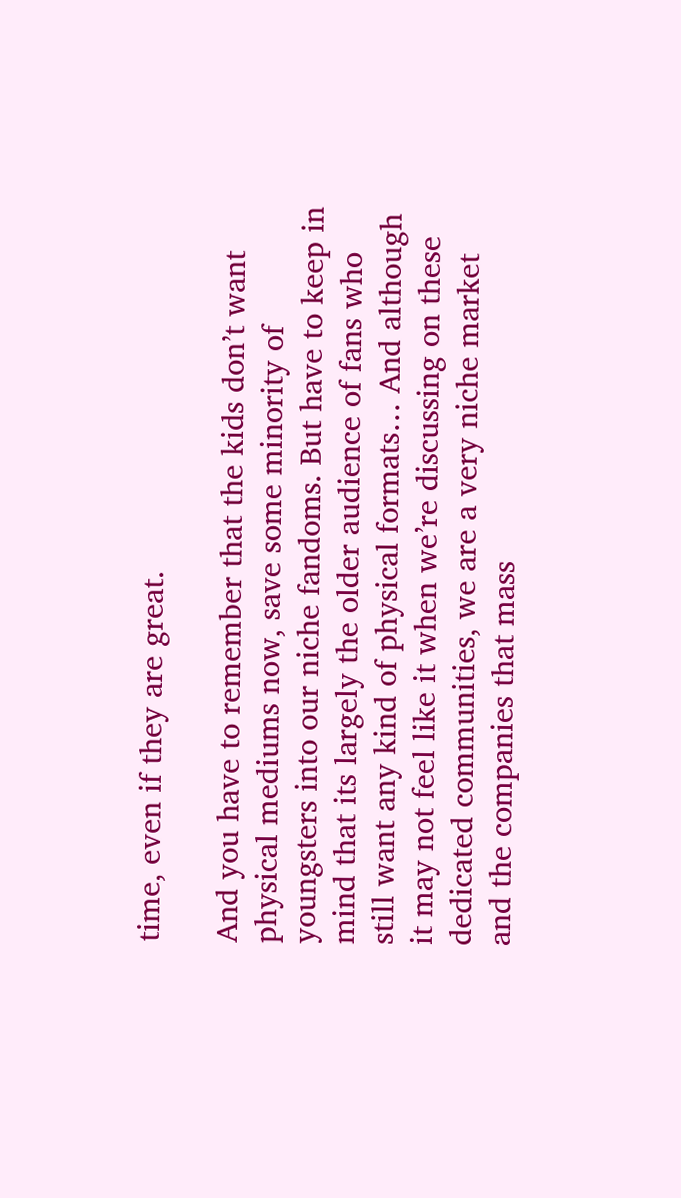time, even if they are great.

And you have to remember that the kids don’t want physical mediums now, save some minority of youngsters into our niche fandoms. But have to keep in mind that its largely the older audience of fans who still want any kind of physical formats… And although it may not feel like it when we’re discussing on these dedicated communities, we are a very niche market and the companies that mass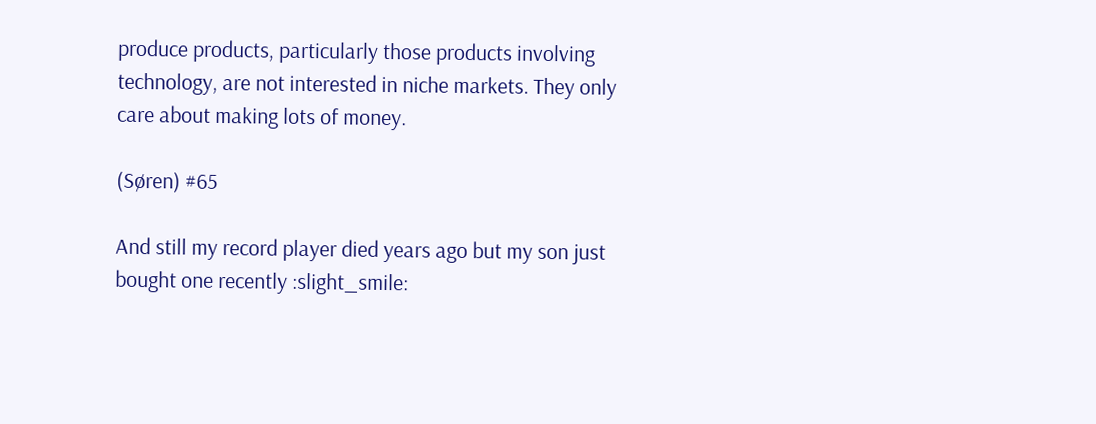produce products, particularly those products involving technology, are not interested in niche markets. They only care about making lots of money.

(Søren) #65

And still my record player died years ago but my son just bought one recently :slight_smile: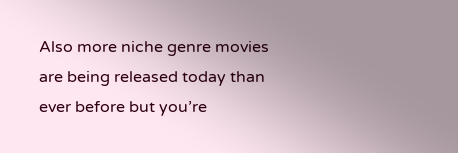Also more niche genre movies are being released today than ever before but you’re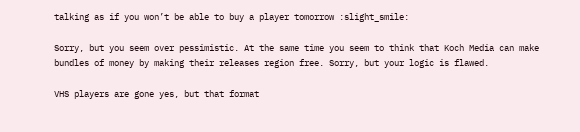talking as if you won’t be able to buy a player tomorrow :slight_smile:

Sorry, but you seem over pessimistic. At the same time you seem to think that Koch Media can make bundles of money by making their releases region free. Sorry, but your logic is flawed.

VHS players are gone yes, but that format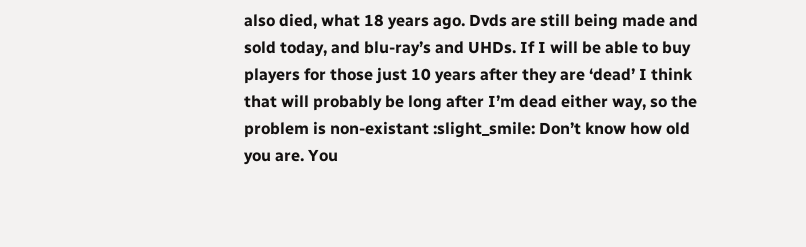also died, what 18 years ago. Dvds are still being made and sold today, and blu-ray’s and UHDs. If I will be able to buy players for those just 10 years after they are ‘dead’ I think that will probably be long after I’m dead either way, so the problem is non-existant :slight_smile: Don’t know how old you are. You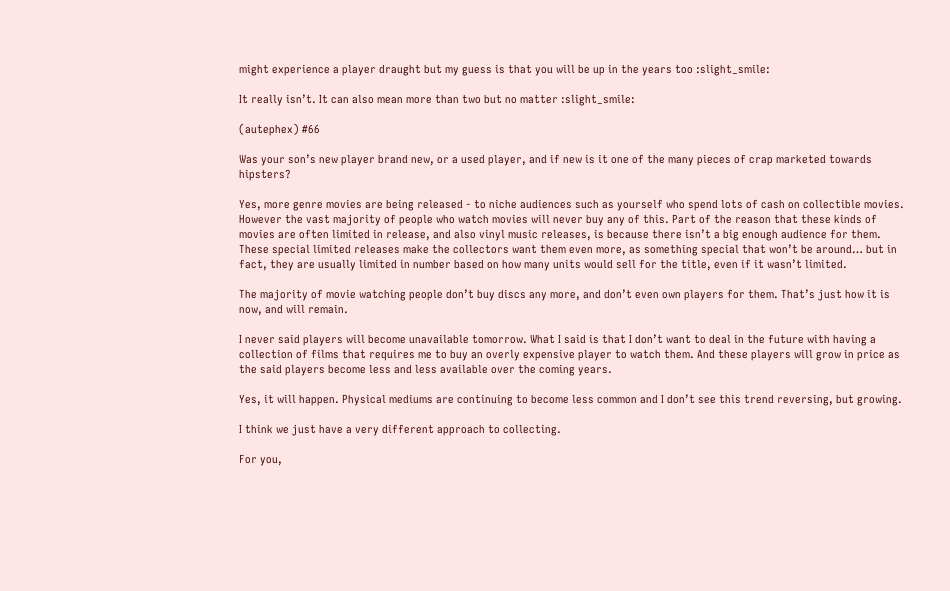might experience a player draught but my guess is that you will be up in the years too :slight_smile:

It really isn’t. It can also mean more than two but no matter :slight_smile:

(autephex) #66

Was your son’s new player brand new, or a used player, and if new is it one of the many pieces of crap marketed towards hipsters?

Yes, more genre movies are being released - to niche audiences such as yourself who spend lots of cash on collectible movies. However the vast majority of people who watch movies will never buy any of this. Part of the reason that these kinds of movies are often limited in release, and also vinyl music releases, is because there isn’t a big enough audience for them. These special limited releases make the collectors want them even more, as something special that won’t be around… but in fact, they are usually limited in number based on how many units would sell for the title, even if it wasn’t limited.

The majority of movie watching people don’t buy discs any more, and don’t even own players for them. That’s just how it is now, and will remain.

I never said players will become unavailable tomorrow. What I said is that I don’t want to deal in the future with having a collection of films that requires me to buy an overly expensive player to watch them. And these players will grow in price as the said players become less and less available over the coming years.

Yes, it will happen. Physical mediums are continuing to become less common and I don’t see this trend reversing, but growing.

I think we just have a very different approach to collecting.

For you,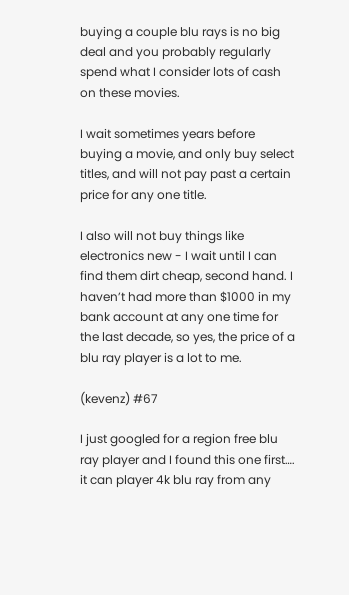buying a couple blu rays is no big deal and you probably regularly spend what I consider lots of cash on these movies.

I wait sometimes years before buying a movie, and only buy select titles, and will not pay past a certain price for any one title.

I also will not buy things like electronics new - I wait until I can find them dirt cheap, second hand. I haven’t had more than $1000 in my bank account at any one time for the last decade, so yes, the price of a blu ray player is a lot to me.

(kevenz) #67

I just googled for a region free blu ray player and I found this one first…. it can player 4k blu ray from any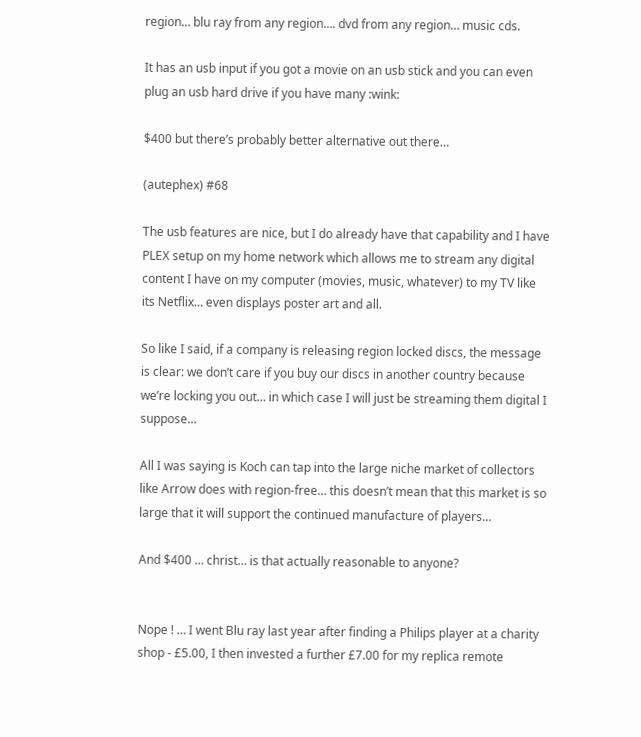region… blu ray from any region…. dvd from any region… music cds.

It has an usb input if you got a movie on an usb stick and you can even plug an usb hard drive if you have many :wink:

$400 but there’s probably better alternative out there…

(autephex) #68

The usb features are nice, but I do already have that capability and I have PLEX setup on my home network which allows me to stream any digital content I have on my computer (movies, music, whatever) to my TV like its Netflix… even displays poster art and all.

So like I said, if a company is releasing region locked discs, the message is clear: we don’t care if you buy our discs in another country because we’re locking you out… in which case I will just be streaming them digital I suppose…

All I was saying is Koch can tap into the large niche market of collectors like Arrow does with region-free… this doesn’t mean that this market is so large that it will support the continued manufacture of players…

And $400 … christ… is that actually reasonable to anyone?


Nope ! … I went Blu ray last year after finding a Philips player at a charity shop - £5.00, I then invested a further £7.00 for my replica remote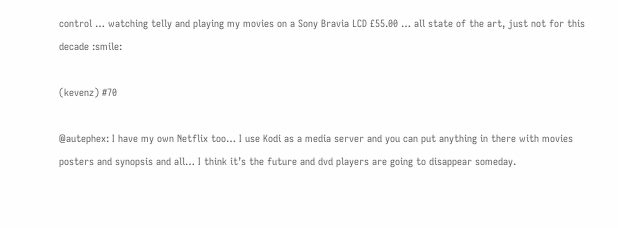control … watching telly and playing my movies on a Sony Bravia LCD £55.00 … all state of the art, just not for this decade :smile:

(kevenz) #70

@autephex: I have my own Netflix too… I use Kodi as a media server and you can put anything in there with movies posters and synopsis and all… I think it’s the future and dvd players are going to disappear someday.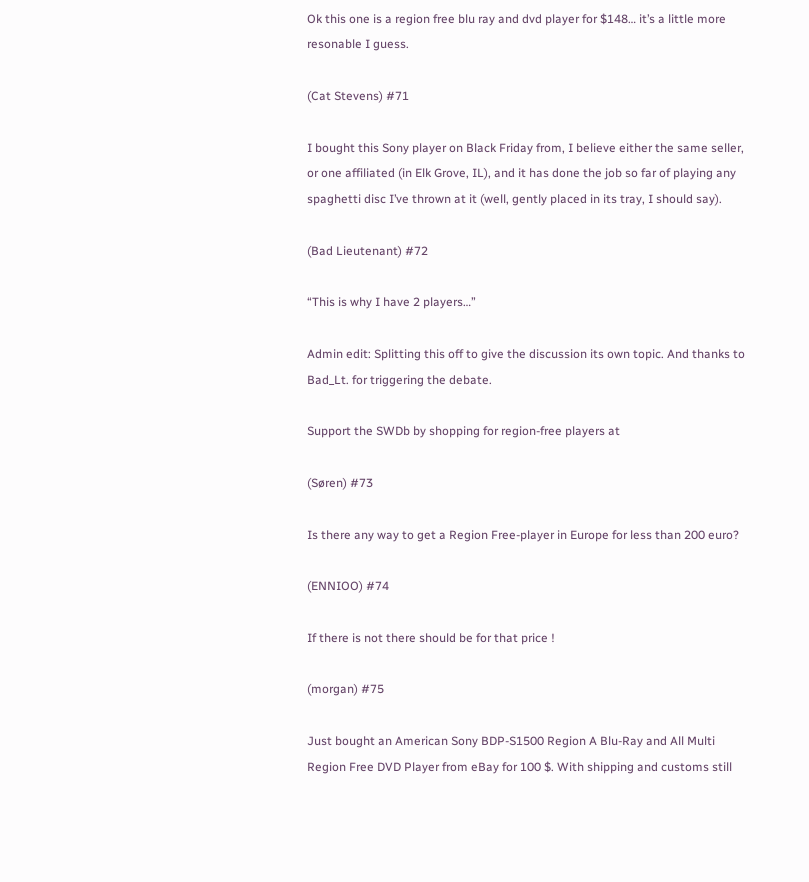Ok this one is a region free blu ray and dvd player for $148… it’s a little more resonable I guess.

(Cat Stevens) #71

I bought this Sony player on Black Friday from, I believe either the same seller, or one affiliated (in Elk Grove, IL), and it has done the job so far of playing any spaghetti disc I’ve thrown at it (well, gently placed in its tray, I should say).

(Bad Lieutenant) #72

“This is why I have 2 players…”

Admin edit: Splitting this off to give the discussion its own topic. And thanks to Bad_Lt. for triggering the debate.

Support the SWDb by shopping for region-free players at

(Søren) #73

Is there any way to get a Region Free-player in Europe for less than 200 euro?

(ENNIOO) #74

If there is not there should be for that price !

(morgan) #75

Just bought an American Sony BDP-S1500 Region A Blu-Ray and All Multi Region Free DVD Player from eBay for 100 $. With shipping and customs still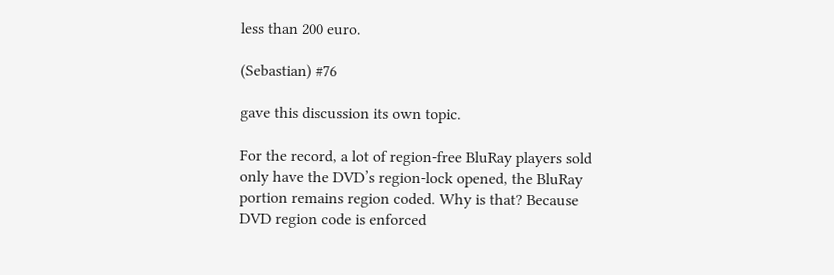less than 200 euro.

(Sebastian) #76

gave this discussion its own topic.

For the record, a lot of region-free BluRay players sold only have the DVD’s region-lock opened, the BluRay portion remains region coded. Why is that? Because DVD region code is enforced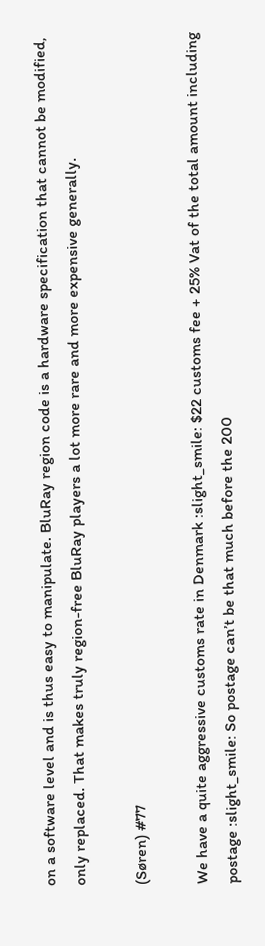on a software level and is thus easy to manipulate. BluRay region code is a hardware specification that cannot be modified, only replaced. That makes truly region-free BluRay players a lot more rare and more expensive generally.

(Søren) #77

We have a quite aggressive customs rate in Denmark :slight_smile: $22 customs fee + 25% Vat of the total amount including postage :slight_smile: So postage can’t be that much before the 200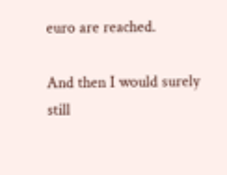euro are reached.

And then I would surely still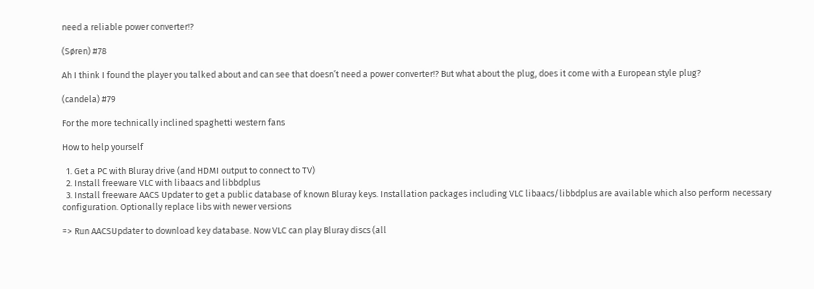need a reliable power converter!?

(Søren) #78

Ah I think I found the player you talked about and can see that doesn’t need a power converter!? But what about the plug, does it come with a European style plug?

(candela) #79

For the more technically inclined spaghetti western fans

How to help yourself

  1. Get a PC with Bluray drive (and HDMI output to connect to TV)
  2. Install freeware VLC with libaacs and libbdplus
  3. Install freeware AACS Updater to get a public database of known Bluray keys. Installation packages including VLC libaacs/libbdplus are available which also perform necessary configuration. Optionally replace libs with newer versions

=> Run AACSUpdater to download key database. Now VLC can play Bluray discs (all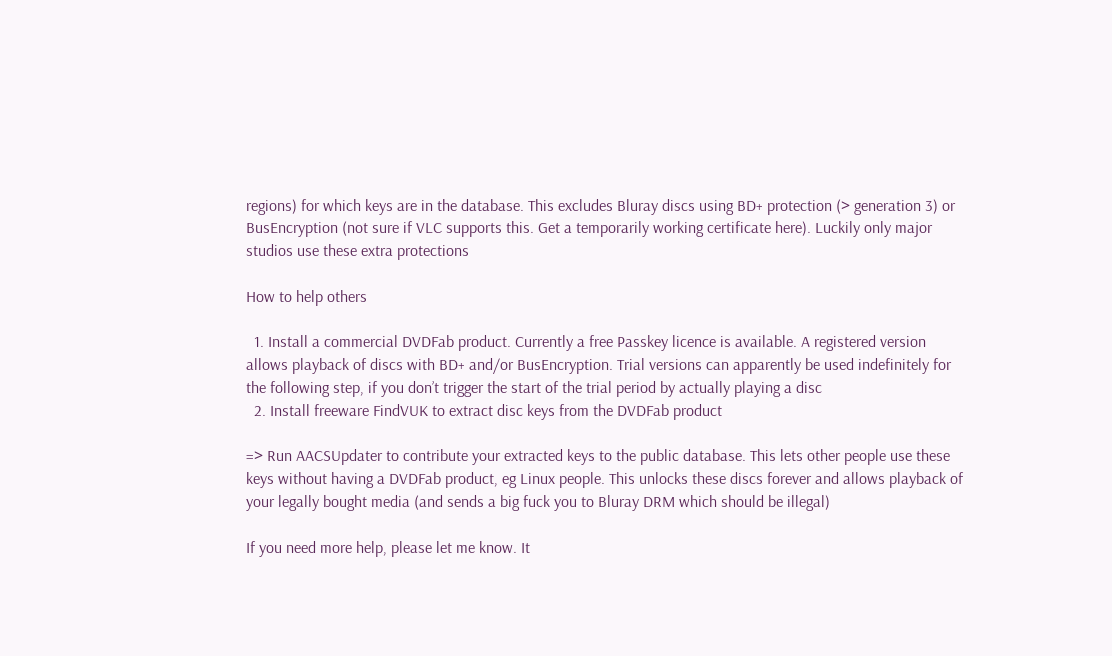regions) for which keys are in the database. This excludes Bluray discs using BD+ protection (> generation 3) or BusEncryption (not sure if VLC supports this. Get a temporarily working certificate here). Luckily only major studios use these extra protections

How to help others

  1. Install a commercial DVDFab product. Currently a free Passkey licence is available. A registered version allows playback of discs with BD+ and/or BusEncryption. Trial versions can apparently be used indefinitely for the following step, if you don’t trigger the start of the trial period by actually playing a disc
  2. Install freeware FindVUK to extract disc keys from the DVDFab product

=> Run AACSUpdater to contribute your extracted keys to the public database. This lets other people use these keys without having a DVDFab product, eg Linux people. This unlocks these discs forever and allows playback of your legally bought media (and sends a big fuck you to Bluray DRM which should be illegal)

If you need more help, please let me know. It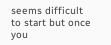seems difficult to start but once you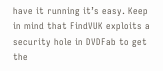have it running it’s easy. Keep in mind that FindVUK exploits a security hole in DVDFab to get the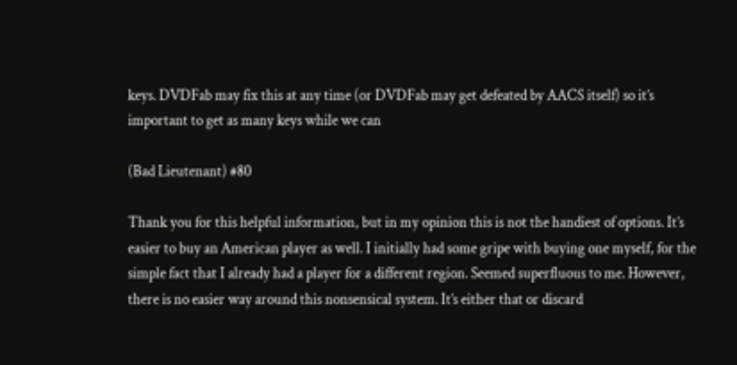keys. DVDFab may fix this at any time (or DVDFab may get defeated by AACS itself) so it’s important to get as many keys while we can

(Bad Lieutenant) #80

Thank you for this helpful information, but in my opinion this is not the handiest of options. It’s easier to buy an American player as well. I initially had some gripe with buying one myself, for the simple fact that I already had a player for a different region. Seemed superfluous to me. However, there is no easier way around this nonsensical system. It’s either that or discard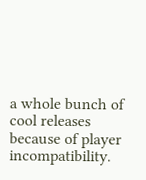a whole bunch of cool releases because of player incompatibility.